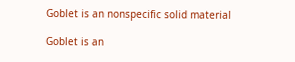Goblet is an nonspecific solid material

Goblet is an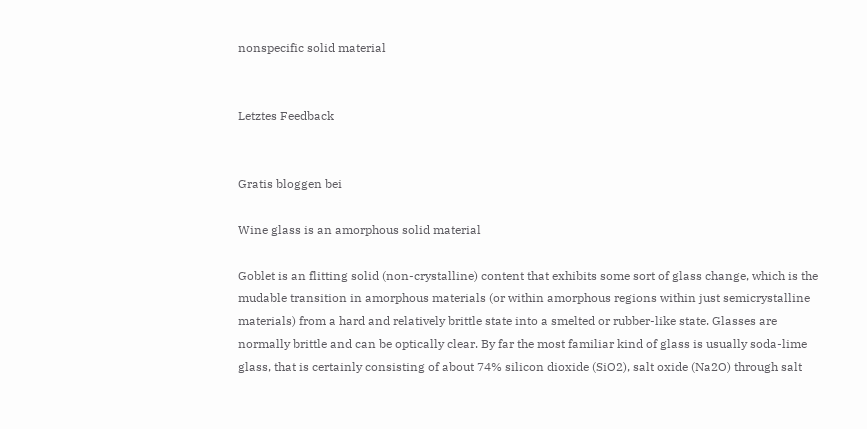nonspecific solid material


Letztes Feedback


Gratis bloggen bei

Wine glass is an amorphous solid material

Goblet is an flitting solid (non-crystalline) content that exhibits some sort of glass change, which is the mudable transition in amorphous materials (or within amorphous regions within just semicrystalline materials) from a hard and relatively brittle state into a smelted or rubber-like state. Glasses are normally brittle and can be optically clear. By far the most familiar kind of glass is usually soda-lime glass, that is certainly consisting of about 74% silicon dioxide (SiO2), salt oxide (Na2O) through salt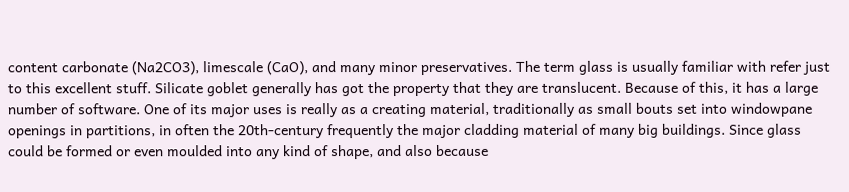content carbonate (Na2CO3), limescale (CaO), and many minor preservatives. The term glass is usually familiar with refer just to this excellent stuff. Silicate goblet generally has got the property that they are translucent. Because of this, it has a large number of software. One of its major uses is really as a creating material, traditionally as small bouts set into windowpane openings in partitions, in often the 20th-century frequently the major cladding material of many big buildings. Since glass could be formed or even moulded into any kind of shape, and also because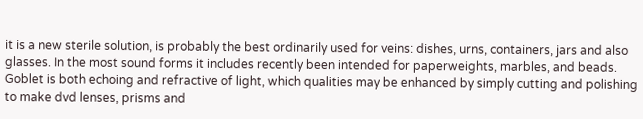it is a new sterile solution, is probably the best ordinarily used for veins: dishes, urns, containers, jars and also glasses. In the most sound forms it includes recently been intended for paperweights, marbles, and beads. Goblet is both echoing and refractive of light, which qualities may be enhanced by simply cutting and polishing to make dvd lenses, prisms and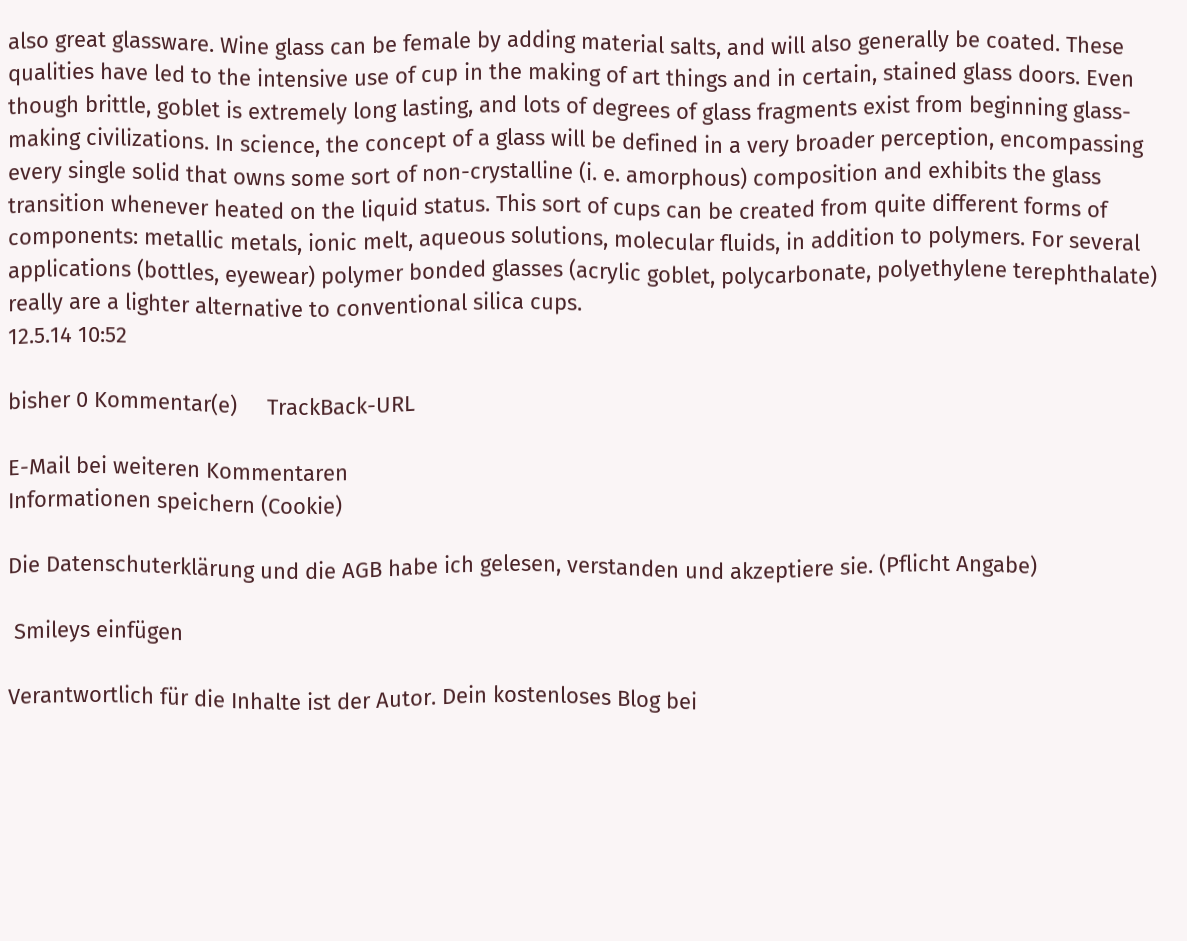also great glassware. Wine glass can be female by adding material salts, and will also generally be coated. These qualities have led to the intensive use of cup in the making of art things and in certain, stained glass doors. Even though brittle, goblet is extremely long lasting, and lots of degrees of glass fragments exist from beginning glass-making civilizations. In science, the concept of a glass will be defined in a very broader perception, encompassing every single solid that owns some sort of non-crystalline (i. e. amorphous) composition and exhibits the glass transition whenever heated on the liquid status. This sort of cups can be created from quite different forms of components: metallic metals, ionic melt, aqueous solutions, molecular fluids, in addition to polymers. For several applications (bottles, eyewear) polymer bonded glasses (acrylic goblet, polycarbonate, polyethylene terephthalate) really are a lighter alternative to conventional silica cups.
12.5.14 10:52

bisher 0 Kommentar(e)     TrackBack-URL

E-Mail bei weiteren Kommentaren
Informationen speichern (Cookie)

Die Datenschuterklärung und die AGB habe ich gelesen, verstanden und akzeptiere sie. (Pflicht Angabe)

 Smileys einfügen

Verantwortlich für die Inhalte ist der Autor. Dein kostenloses Blog bei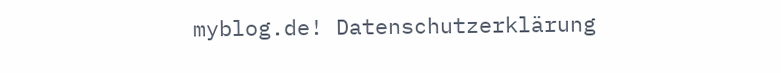myblog.de! Datenschutzerklärung